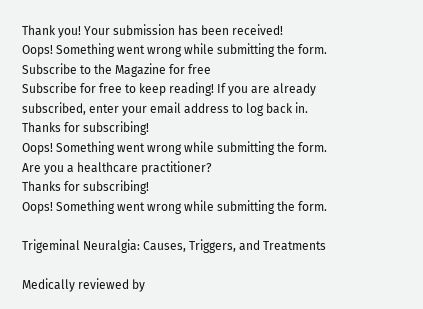Thank you! Your submission has been received!
Oops! Something went wrong while submitting the form.
Subscribe to the Magazine for free
Subscribe for free to keep reading! If you are already subscribed, enter your email address to log back in.
Thanks for subscribing!
Oops! Something went wrong while submitting the form.
Are you a healthcare practitioner?
Thanks for subscribing!
Oops! Something went wrong while submitting the form.

Trigeminal Neuralgia: Causes, Triggers, and Treatments

Medically reviewed by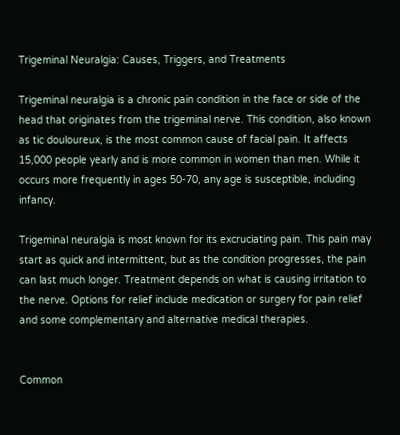Trigeminal Neuralgia: Causes, Triggers, and Treatments

Trigeminal neuralgia is a chronic pain condition in the face or side of the head that originates from the trigeminal nerve. This condition, also known as tic douloureux, is the most common cause of facial pain. It affects 15,000 people yearly and is more common in women than men. While it occurs more frequently in ages 50-70, any age is susceptible, including infancy.

Trigeminal neuralgia is most known for its excruciating pain. This pain may start as quick and intermittent, but as the condition progresses, the pain can last much longer. Treatment depends on what is causing irritation to the nerve. Options for relief include medication or surgery for pain relief and some complementary and alternative medical therapies.


Common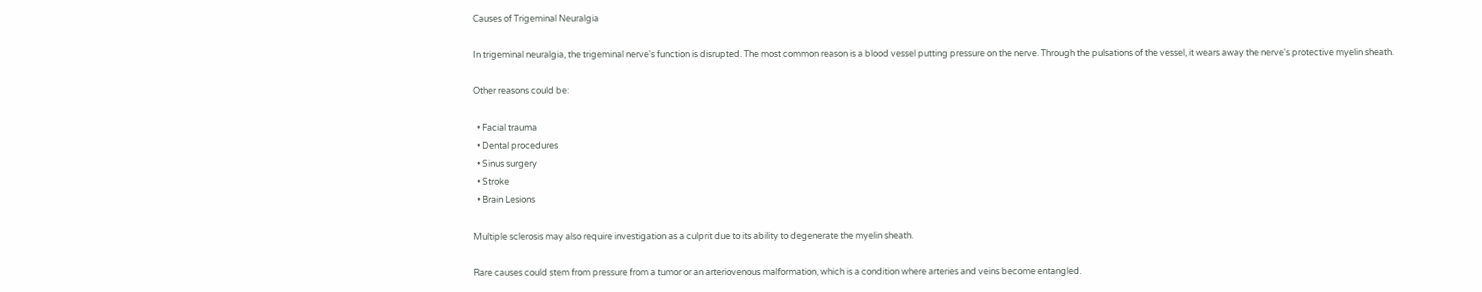Causes of Trigeminal Neuralgia

In trigeminal neuralgia, the trigeminal nerve's function is disrupted. The most common reason is a blood vessel putting pressure on the nerve. Through the pulsations of the vessel, it wears away the nerve's protective myelin sheath.

Other reasons could be:

  • Facial trauma
  • Dental procedures
  • Sinus surgery
  • Stroke
  • Brain Lesions

Multiple sclerosis may also require investigation as a culprit due to its ability to degenerate the myelin sheath.

Rare causes could stem from pressure from a tumor or an arteriovenous malformation, which is a condition where arteries and veins become entangled.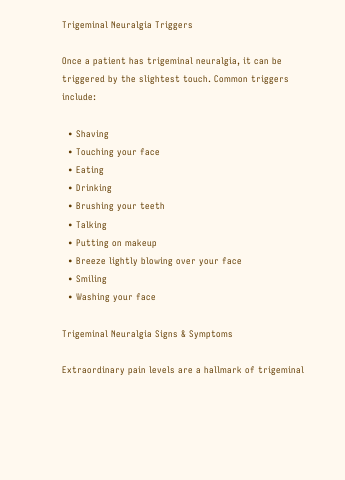Trigeminal Neuralgia Triggers

Once a patient has trigeminal neuralgia, it can be triggered by the slightest touch. Common triggers include:

  • Shaving
  • Touching your face
  • Eating
  • Drinking
  • Brushing your teeth
  • Talking
  • Putting on makeup
  • Breeze lightly blowing over your face
  • Smiling
  • Washing your face

Trigeminal Neuralgia Signs & Symptoms

Extraordinary pain levels are a hallmark of trigeminal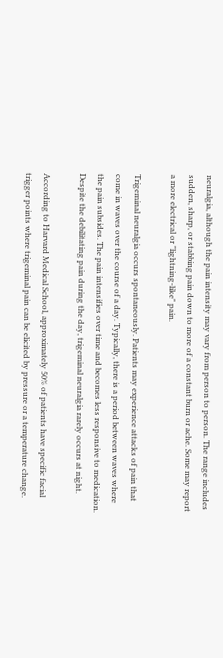neuralgia, although the pain intensity may vary from person to person. The range includes sudden, sharp, or stabbing pain down to more of a constant burn or ache. Some may report a more electrical or "lightning-like" pain.

Trigeminal neuralgia occurs spontaneously. Patients may experience attacks of pain that come in waves over the course of a day. Typically, there is a period between waves where the pain subsides. The pain intensifies over time and becomes less responsive to medication. Despite the debilitating pain during the day, trigeminal neuralgia rarely occurs at night.

According to Harvard Medical School, approximately 50% of patients have specific facial trigger points where trigeminal pain can be elicited by pressure or a temperature change.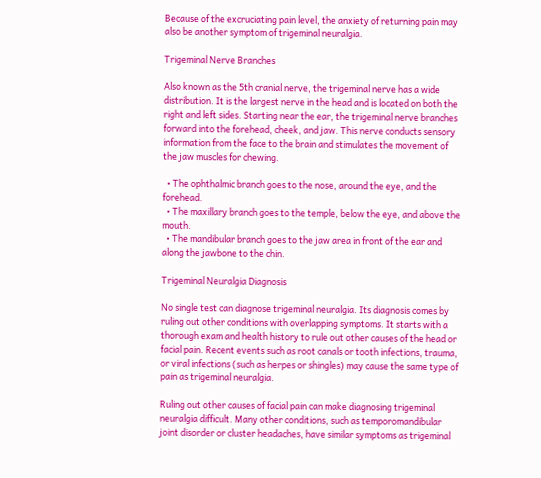Because of the excruciating pain level, the anxiety of returning pain may also be another symptom of trigeminal neuralgia.

Trigeminal Nerve Branches

Also known as the 5th cranial nerve, the trigeminal nerve has a wide distribution. It is the largest nerve in the head and is located on both the right and left sides. Starting near the ear, the trigeminal nerve branches forward into the forehead, cheek, and jaw. This nerve conducts sensory information from the face to the brain and stimulates the movement of the jaw muscles for chewing.

  • The ophthalmic branch goes to the nose, around the eye, and the forehead.
  • The maxillary branch goes to the temple, below the eye, and above the mouth.
  • The mandibular branch goes to the jaw area in front of the ear and along the jawbone to the chin.

Trigeminal Neuralgia Diagnosis

No single test can diagnose trigeminal neuralgia. Its diagnosis comes by ruling out other conditions with overlapping symptoms. It starts with a thorough exam and health history to rule out other causes of the head or facial pain. Recent events such as root canals or tooth infections, trauma, or viral infections (such as herpes or shingles) may cause the same type of pain as trigeminal neuralgia.

Ruling out other causes of facial pain can make diagnosing trigeminal neuralgia difficult. Many other conditions, such as temporomandibular joint disorder or cluster headaches, have similar symptoms as trigeminal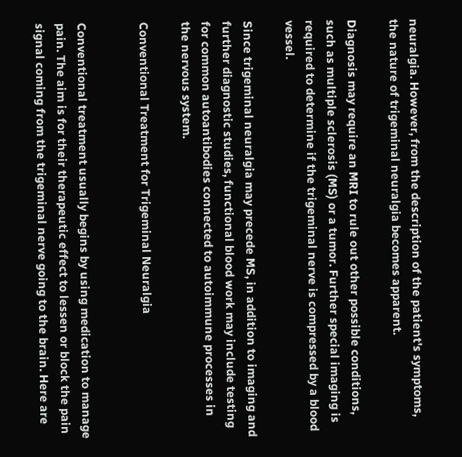neuralgia. However, from the description of the patient's symptoms, the nature of trigeminal neuralgia becomes apparent.

Diagnosis may require an MRI to rule out other possible conditions, such as multiple sclerosis (MS) or a tumor. Further special imaging is required to determine if the trigeminal nerve is compressed by a blood vessel.

Since trigeminal neuralgia may precede MS, in addition to imaging and further diagnostic studies, functional blood work may include testing for common autoantibodies connected to autoimmune processes in the nervous system.

Conventional Treatment for Trigeminal Neuralgia


Conventional treatment usually begins by using medication to manage pain. The aim is for their therapeutic effect to lessen or block the pain signal coming from the trigeminal nerve going to the brain. Here are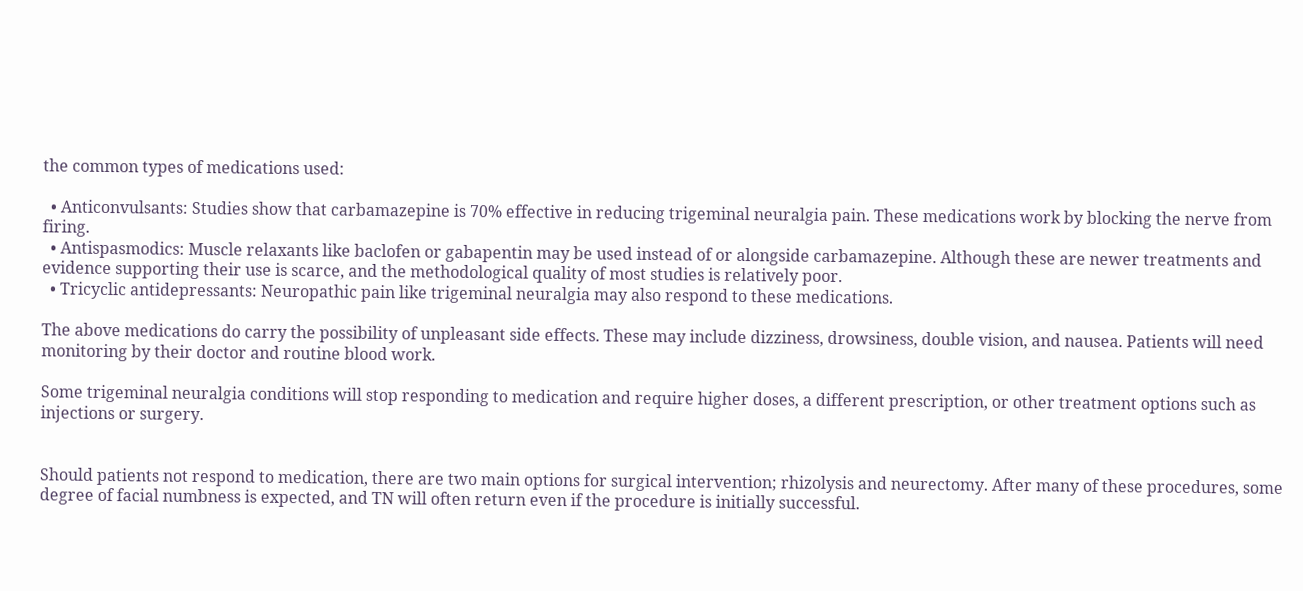the common types of medications used:

  • Anticonvulsants: Studies show that carbamazepine is 70% effective in reducing trigeminal neuralgia pain. These medications work by blocking the nerve from firing.
  • Antispasmodics: Muscle relaxants like baclofen or gabapentin may be used instead of or alongside carbamazepine. Although these are newer treatments and evidence supporting their use is scarce, and the methodological quality of most studies is relatively poor.
  • Tricyclic antidepressants: Neuropathic pain like trigeminal neuralgia may also respond to these medications.

The above medications do carry the possibility of unpleasant side effects. These may include dizziness, drowsiness, double vision, and nausea. Patients will need monitoring by their doctor and routine blood work.

Some trigeminal neuralgia conditions will stop responding to medication and require higher doses, a different prescription, or other treatment options such as injections or surgery.


Should patients not respond to medication, there are two main options for surgical intervention; rhizolysis and neurectomy. After many of these procedures, some degree of facial numbness is expected, and TN will often return even if the procedure is initially successful.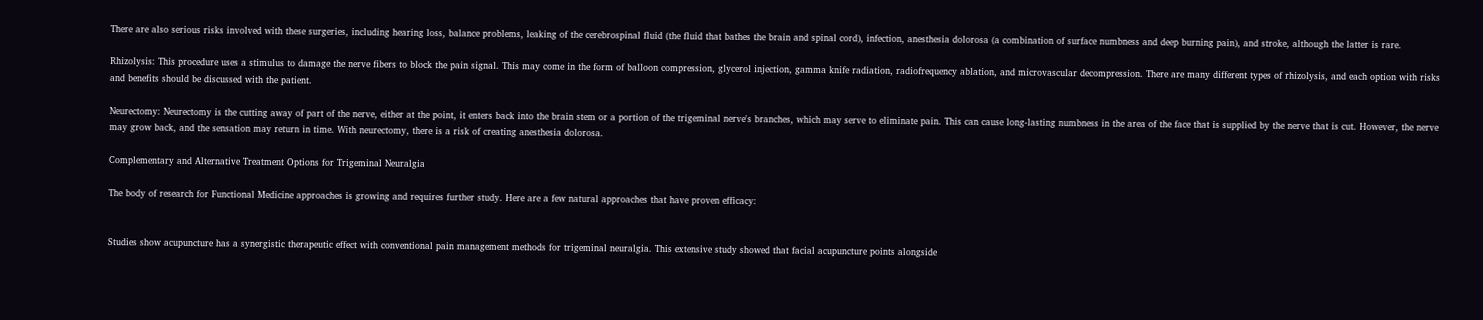There are also serious risks involved with these surgeries, including hearing loss, balance problems, leaking of the cerebrospinal fluid (the fluid that bathes the brain and spinal cord), infection, anesthesia dolorosa (a combination of surface numbness and deep burning pain), and stroke, although the latter is rare.

Rhizolysis: This procedure uses a stimulus to damage the nerve fibers to block the pain signal. This may come in the form of balloon compression, glycerol injection, gamma knife radiation, radiofrequency ablation, and microvascular decompression. There are many different types of rhizolysis, and each option with risks and benefits should be discussed with the patient.

Neurectomy: Neurectomy is the cutting away of part of the nerve, either at the point, it enters back into the brain stem or a portion of the trigeminal nerve's branches, which may serve to eliminate pain. This can cause long-lasting numbness in the area of the face that is supplied by the nerve that is cut. However, the nerve may grow back, and the sensation may return in time. With neurectomy, there is a risk of creating anesthesia dolorosa.

Complementary and Alternative Treatment Options for Trigeminal Neuralgia

The body of research for Functional Medicine approaches is growing and requires further study. Here are a few natural approaches that have proven efficacy:


Studies show acupuncture has a synergistic therapeutic effect with conventional pain management methods for trigeminal neuralgia. This extensive study showed that facial acupuncture points alongside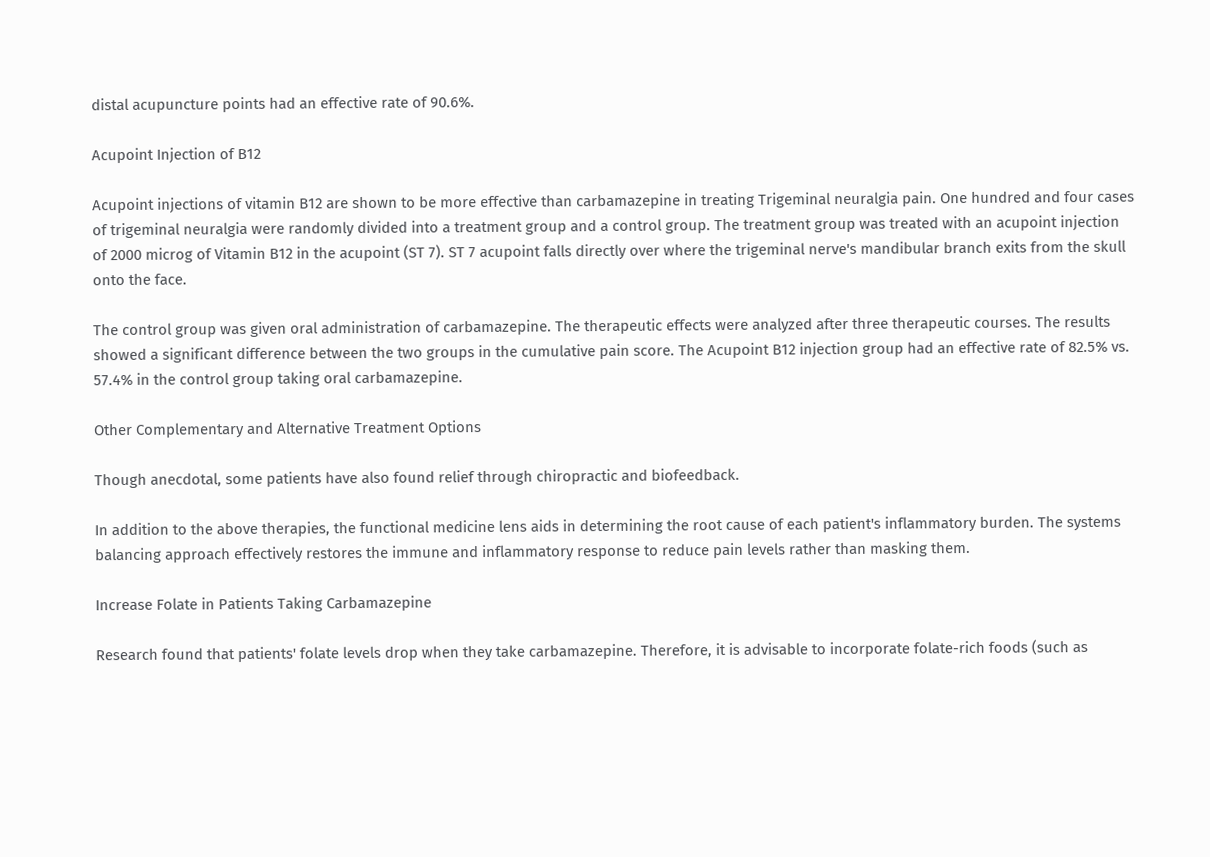distal acupuncture points had an effective rate of 90.6%.

Acupoint Injection of B12

Acupoint injections of vitamin B12 are shown to be more effective than carbamazepine in treating Trigeminal neuralgia pain. One hundred and four cases of trigeminal neuralgia were randomly divided into a treatment group and a control group. The treatment group was treated with an acupoint injection of 2000 microg of Vitamin B12 in the acupoint (ST 7). ST 7 acupoint falls directly over where the trigeminal nerve's mandibular branch exits from the skull onto the face.

The control group was given oral administration of carbamazepine. The therapeutic effects were analyzed after three therapeutic courses. The results showed a significant difference between the two groups in the cumulative pain score. The Acupoint B12 injection group had an effective rate of 82.5% vs. 57.4% in the control group taking oral carbamazepine.

Other Complementary and Alternative Treatment Options

Though anecdotal, some patients have also found relief through chiropractic and biofeedback.

In addition to the above therapies, the functional medicine lens aids in determining the root cause of each patient's inflammatory burden. The systems balancing approach effectively restores the immune and inflammatory response to reduce pain levels rather than masking them.

Increase Folate in Patients Taking Carbamazepine

Research found that patients' folate levels drop when they take carbamazepine. Therefore, it is advisable to incorporate folate-rich foods (such as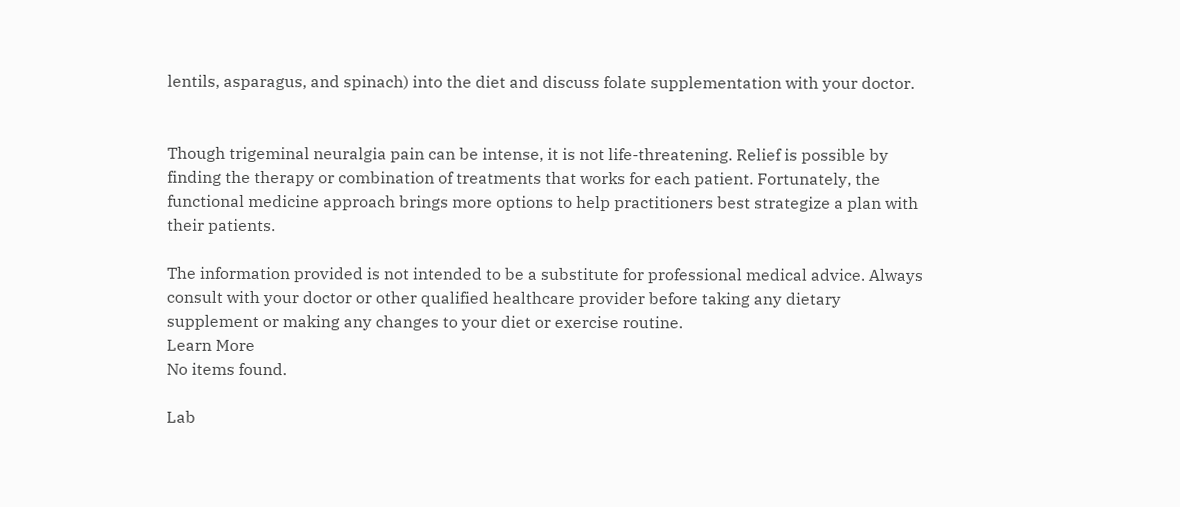lentils, asparagus, and spinach) into the diet and discuss folate supplementation with your doctor.


Though trigeminal neuralgia pain can be intense, it is not life-threatening. Relief is possible by finding the therapy or combination of treatments that works for each patient. Fortunately, the functional medicine approach brings more options to help practitioners best strategize a plan with their patients.

The information provided is not intended to be a substitute for professional medical advice. Always consult with your doctor or other qualified healthcare provider before taking any dietary supplement or making any changes to your diet or exercise routine.
Learn More
No items found.

Lab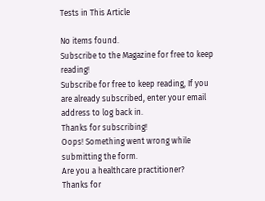Tests in This Article

No items found.
Subscribe to the Magazine for free to keep reading!
Subscribe for free to keep reading, If you are already subscribed, enter your email address to log back in.
Thanks for subscribing!
Oops! Something went wrong while submitting the form.
Are you a healthcare practitioner?
Thanks for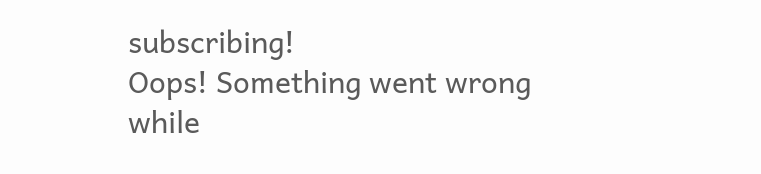subscribing!
Oops! Something went wrong while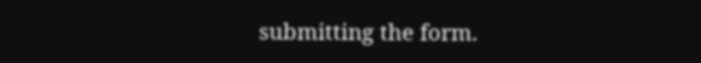submitting the form.